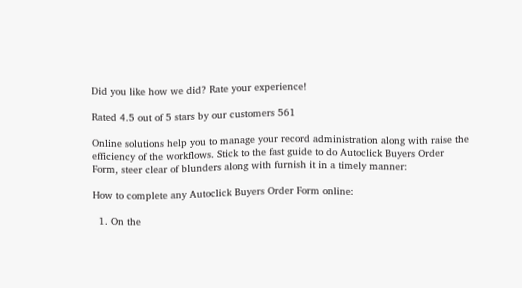Did you like how we did? Rate your experience!

Rated 4.5 out of 5 stars by our customers 561

Online solutions help you to manage your record administration along with raise the efficiency of the workflows. Stick to the fast guide to do Autoclick Buyers Order Form, steer clear of blunders along with furnish it in a timely manner:

How to complete any Autoclick Buyers Order Form online:

  1. On the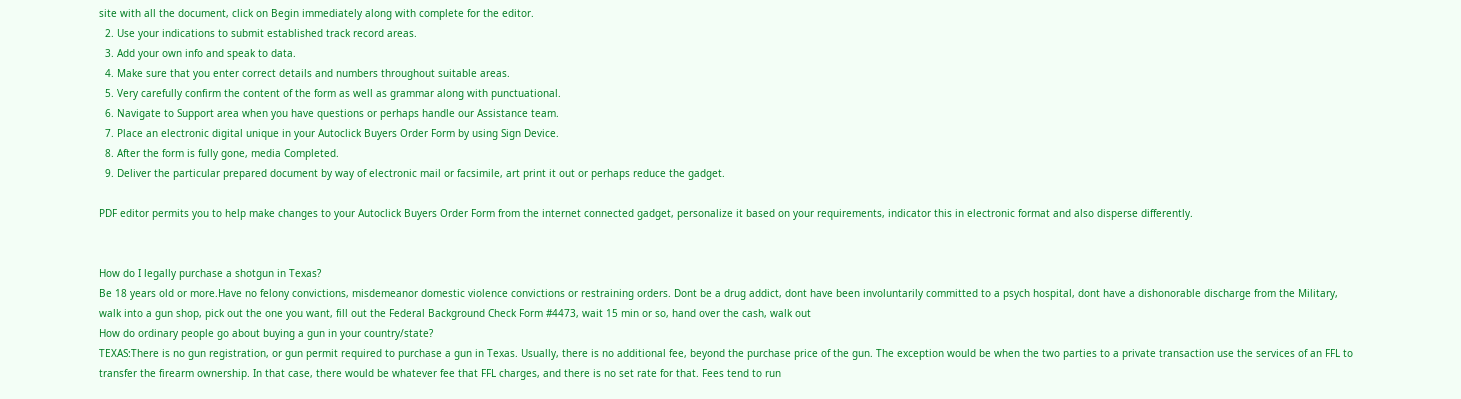site with all the document, click on Begin immediately along with complete for the editor.
  2. Use your indications to submit established track record areas.
  3. Add your own info and speak to data.
  4. Make sure that you enter correct details and numbers throughout suitable areas.
  5. Very carefully confirm the content of the form as well as grammar along with punctuational.
  6. Navigate to Support area when you have questions or perhaps handle our Assistance team.
  7. Place an electronic digital unique in your Autoclick Buyers Order Form by using Sign Device.
  8. After the form is fully gone, media Completed.
  9. Deliver the particular prepared document by way of electronic mail or facsimile, art print it out or perhaps reduce the gadget.

PDF editor permits you to help make changes to your Autoclick Buyers Order Form from the internet connected gadget, personalize it based on your requirements, indicator this in electronic format and also disperse differently.


How do I legally purchase a shotgun in Texas?
Be 18 years old or more.Have no felony convictions, misdemeanor domestic violence convictions or restraining orders. Dont be a drug addict, dont have been involuntarily committed to a psych hospital, dont have a dishonorable discharge from the Military, walk into a gun shop, pick out the one you want, fill out the Federal Background Check Form #4473, wait 15 min or so, hand over the cash, walk out
How do ordinary people go about buying a gun in your country/state?
TEXAS:There is no gun registration, or gun permit required to purchase a gun in Texas. Usually, there is no additional fee, beyond the purchase price of the gun. The exception would be when the two parties to a private transaction use the services of an FFL to transfer the firearm ownership. In that case, there would be whatever fee that FFL charges, and there is no set rate for that. Fees tend to run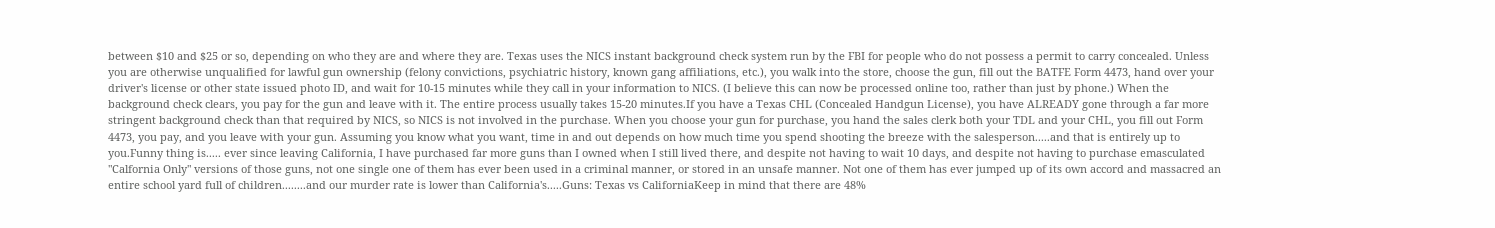between $10 and $25 or so, depending on who they are and where they are. Texas uses the NICS instant background check system run by the FBI for people who do not possess a permit to carry concealed. Unless you are otherwise unqualified for lawful gun ownership (felony convictions, psychiatric history, known gang affiliations, etc.), you walk into the store, choose the gun, fill out the BATFE Form 4473, hand over your driver's license or other state issued photo ID, and wait for 10-15 minutes while they call in your information to NICS. (I believe this can now be processed online too, rather than just by phone.) When the background check clears, you pay for the gun and leave with it. The entire process usually takes 15-20 minutes.If you have a Texas CHL (Concealed Handgun License), you have ALREADY gone through a far more stringent background check than that required by NICS, so NICS is not involved in the purchase. When you choose your gun for purchase, you hand the sales clerk both your TDL and your CHL, you fill out Form 4473, you pay, and you leave with your gun. Assuming you know what you want, time in and out depends on how much time you spend shooting the breeze with the salesperson.....and that is entirely up to you.Funny thing is..... ever since leaving California, I have purchased far more guns than I owned when I still lived there, and despite not having to wait 10 days, and despite not having to purchase emasculated "Calfornia Only" versions of those guns, not one single one of them has ever been used in a criminal manner, or stored in an unsafe manner. Not one of them has ever jumped up of its own accord and massacred an entire school yard full of children........and our murder rate is lower than California's.....Guns: Texas vs CaliforniaKeep in mind that there are 48%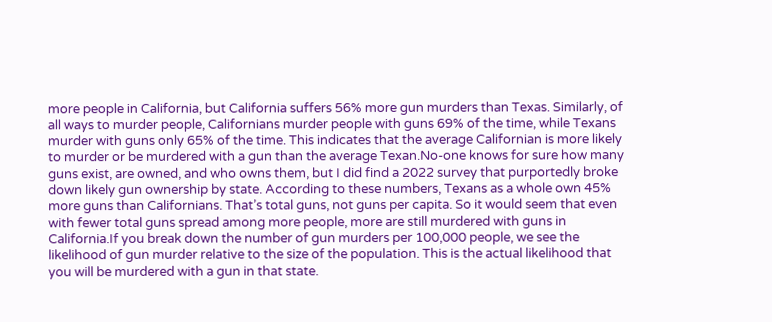more people in California, but California suffers 56% more gun murders than Texas. Similarly, of all ways to murder people, Californians murder people with guns 69% of the time, while Texans murder with guns only 65% of the time. This indicates that the average Californian is more likely to murder or be murdered with a gun than the average Texan.No-one knows for sure how many guns exist, are owned, and who owns them, but I did find a 2022 survey that purportedly broke down likely gun ownership by state. According to these numbers, Texans as a whole own 45% more guns than Californians. That’s total guns, not guns per capita. So it would seem that even with fewer total guns spread among more people, more are still murdered with guns in California.If you break down the number of gun murders per 100,000 people, we see the likelihood of gun murder relative to the size of the population. This is the actual likelihood that you will be murdered with a gun in that state.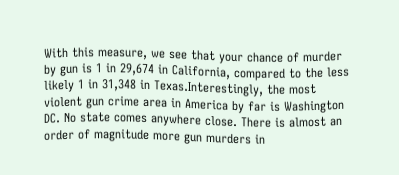With this measure, we see that your chance of murder by gun is 1 in 29,674 in California, compared to the less likely 1 in 31,348 in Texas.Interestingly, the most violent gun crime area in America by far is Washington DC. No state comes anywhere close. There is almost an order of magnitude more gun murders in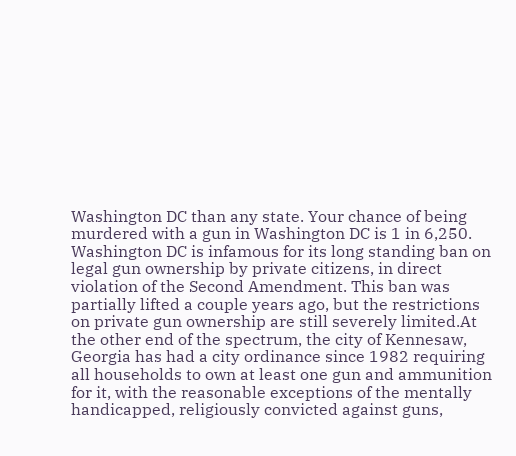Washington DC than any state. Your chance of being murdered with a gun in Washington DC is 1 in 6,250. Washington DC is infamous for its long standing ban on legal gun ownership by private citizens, in direct violation of the Second Amendment. This ban was partially lifted a couple years ago, but the restrictions on private gun ownership are still severely limited.At the other end of the spectrum, the city of Kennesaw, Georgia has had a city ordinance since 1982 requiring all households to own at least one gun and ammunition for it, with the reasonable exceptions of the mentally handicapped, religiously convicted against guns,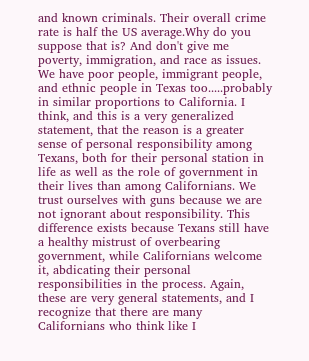and known criminals. Their overall crime rate is half the US average.Why do you suppose that is? And don't give me poverty, immigration, and race as issues. We have poor people, immigrant people, and ethnic people in Texas too.....probably in similar proportions to California. I think, and this is a very generalized statement, that the reason is a greater sense of personal responsibility among Texans, both for their personal station in life as well as the role of government in their lives than among Californians. We trust ourselves with guns because we are not ignorant about responsibility. This difference exists because Texans still have a healthy mistrust of overbearing government, while Californians welcome it, abdicating their personal responsibilities in the process. Again, these are very general statements, and I recognize that there are many Californians who think like I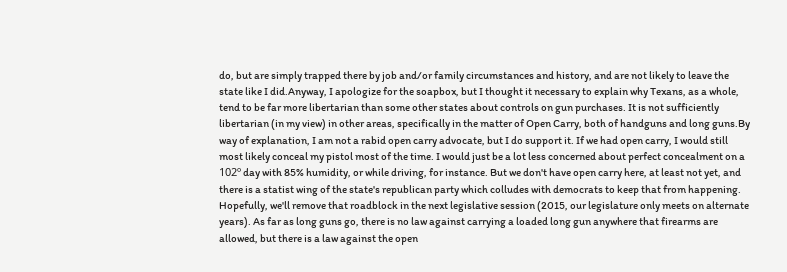do, but are simply trapped there by job and/or family circumstances and history, and are not likely to leave the state like I did.Anyway, I apologize for the soapbox, but I thought it necessary to explain why Texans, as a whole, tend to be far more libertarian than some other states about controls on gun purchases. It is not sufficiently libertarian (in my view) in other areas, specifically in the matter of Open Carry, both of handguns and long guns.By way of explanation, I am not a rabid open carry advocate, but I do support it. If we had open carry, I would still most likely conceal my pistol most of the time. I would just be a lot less concerned about perfect concealment on a 102º day with 85% humidity, or while driving, for instance. But we don't have open carry here, at least not yet, and there is a statist wing of the state's republican party which colludes with democrats to keep that from happening. Hopefully, we'll remove that roadblock in the next legislative session (2015, our legislature only meets on alternate years). As far as long guns go, there is no law against carrying a loaded long gun anywhere that firearms are allowed, but there is a law against the open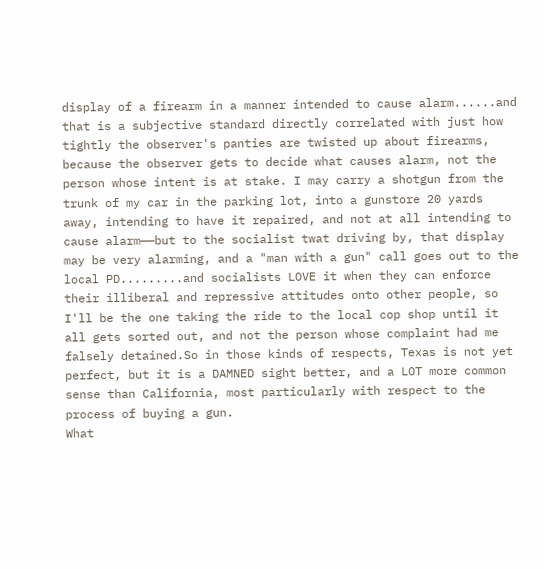display of a firearm in a manner intended to cause alarm......and that is a subjective standard directly correlated with just how tightly the observer's panties are twisted up about firearms, because the observer gets to decide what causes alarm, not the person whose intent is at stake. I may carry a shotgun from the trunk of my car in the parking lot, into a gunstore 20 yards away, intending to have it repaired, and not at all intending to cause alarm——but to the socialist twat driving by, that display may be very alarming, and a "man with a gun" call goes out to the local PD.........and socialists LOVE it when they can enforce their illiberal and repressive attitudes onto other people, so I'll be the one taking the ride to the local cop shop until it all gets sorted out, and not the person whose complaint had me falsely detained.So in those kinds of respects, Texas is not yet perfect, but it is a DAMNED sight better, and a LOT more common sense than California, most particularly with respect to the process of buying a gun.
What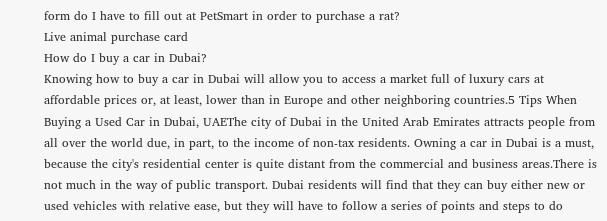form do I have to fill out at PetSmart in order to purchase a rat?
Live animal purchase card
How do I buy a car in Dubai?
Knowing how to buy a car in Dubai will allow you to access a market full of luxury cars at affordable prices or, at least, lower than in Europe and other neighboring countries.5 Tips When Buying a Used Car in Dubai, UAEThe city of Dubai in the United Arab Emirates attracts people from all over the world due, in part, to the income of non-tax residents. Owning a car in Dubai is a must, because the city's residential center is quite distant from the commercial and business areas.There is not much in the way of public transport. Dubai residents will find that they can buy either new or used vehicles with relative ease, but they will have to follow a series of points and steps to do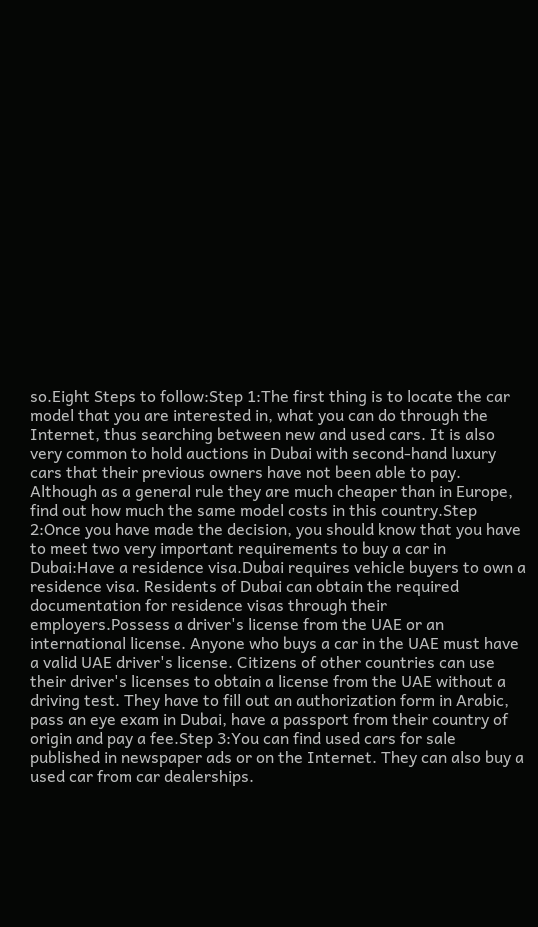so.Eight Steps to follow:Step 1:The first thing is to locate the car model that you are interested in, what you can do through the Internet, thus searching between new and used cars. It is also very common to hold auctions in Dubai with second-hand luxury cars that their previous owners have not been able to pay. Although as a general rule they are much cheaper than in Europe, find out how much the same model costs in this country.Step 2:Once you have made the decision, you should know that you have to meet two very important requirements to buy a car in Dubai:Have a residence visa.Dubai requires vehicle buyers to own a residence visa. Residents of Dubai can obtain the required documentation for residence visas through their employers.Possess a driver's license from the UAE or an international license. Anyone who buys a car in the UAE must have a valid UAE driver's license. Citizens of other countries can use their driver's licenses to obtain a license from the UAE without a driving test. They have to fill out an authorization form in Arabic, pass an eye exam in Dubai, have a passport from their country of origin and pay a fee.Step 3:You can find used cars for sale published in newspaper ads or on the Internet. They can also buy a used car from car dealerships.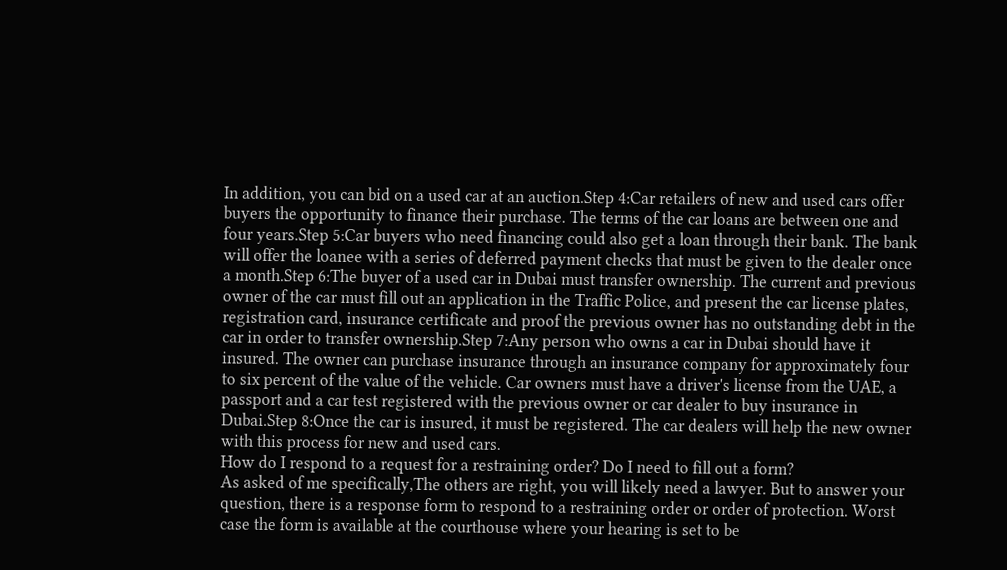In addition, you can bid on a used car at an auction.Step 4:Car retailers of new and used cars offer buyers the opportunity to finance their purchase. The terms of the car loans are between one and four years.Step 5:Car buyers who need financing could also get a loan through their bank. The bank will offer the loanee with a series of deferred payment checks that must be given to the dealer once a month.Step 6:The buyer of a used car in Dubai must transfer ownership. The current and previous owner of the car must fill out an application in the Traffic Police, and present the car license plates, registration card, insurance certificate and proof the previous owner has no outstanding debt in the car in order to transfer ownership.Step 7:Any person who owns a car in Dubai should have it insured. The owner can purchase insurance through an insurance company for approximately four to six percent of the value of the vehicle. Car owners must have a driver's license from the UAE, a passport and a car test registered with the previous owner or car dealer to buy insurance in Dubai.Step 8:Once the car is insured, it must be registered. The car dealers will help the new owner with this process for new and used cars.
How do I respond to a request for a restraining order? Do I need to fill out a form?
As asked of me specifically,The others are right, you will likely need a lawyer. But to answer your question, there is a response form to respond to a restraining order or order of protection. Worst case the form is available at the courthouse where your hearing is set to be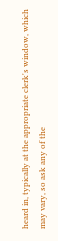heard in, typically at the appropriate clerk's window, which may vary, so ask any of the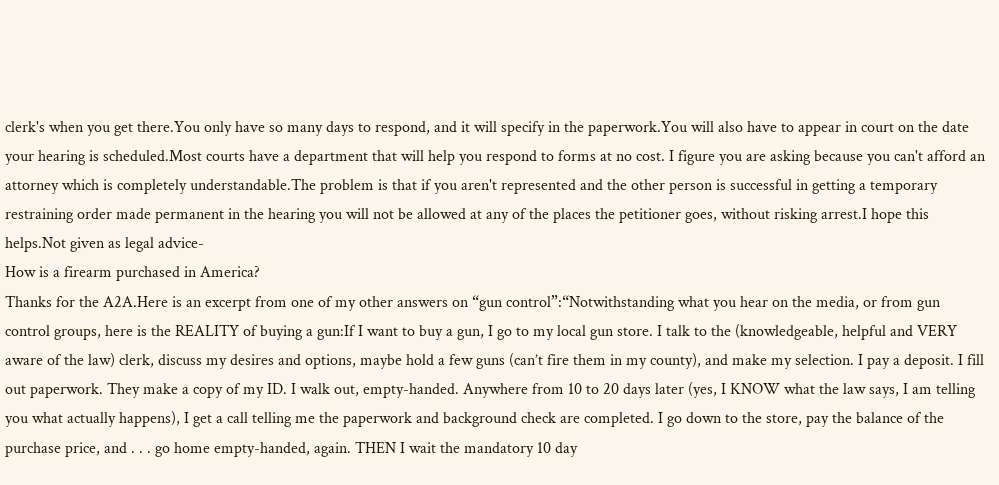clerk's when you get there.You only have so many days to respond, and it will specify in the paperwork.You will also have to appear in court on the date your hearing is scheduled.Most courts have a department that will help you respond to forms at no cost. I figure you are asking because you can't afford an attorney which is completely understandable.The problem is that if you aren't represented and the other person is successful in getting a temporary restraining order made permanent in the hearing you will not be allowed at any of the places the petitioner goes, without risking arrest.I hope this helps.Not given as legal advice-
How is a firearm purchased in America?
Thanks for the A2A.Here is an excerpt from one of my other answers on “gun control”:“Notwithstanding what you hear on the media, or from gun control groups, here is the REALITY of buying a gun:If I want to buy a gun, I go to my local gun store. I talk to the (knowledgeable, helpful and VERY aware of the law) clerk, discuss my desires and options, maybe hold a few guns (can’t fire them in my county), and make my selection. I pay a deposit. I fill out paperwork. They make a copy of my ID. I walk out, empty-handed. Anywhere from 10 to 20 days later (yes, I KNOW what the law says, I am telling you what actually happens), I get a call telling me the paperwork and background check are completed. I go down to the store, pay the balance of the purchase price, and . . . go home empty-handed, again. THEN I wait the mandatory 10 day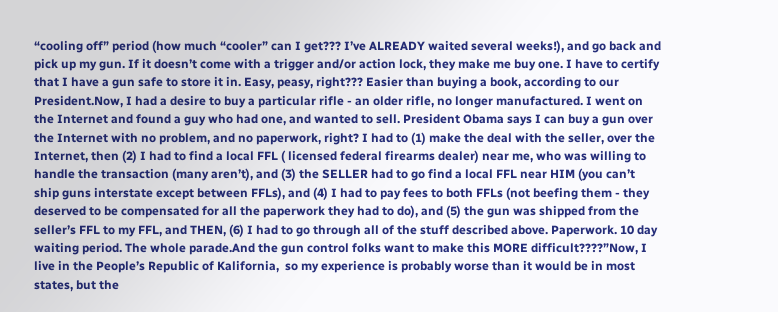“cooling off” period (how much “cooler” can I get??? I’ve ALREADY waited several weeks!), and go back and pick up my gun. If it doesn’t come with a trigger and/or action lock, they make me buy one. I have to certify that I have a gun safe to store it in. Easy, peasy, right??? Easier than buying a book, according to our President.Now, I had a desire to buy a particular rifle - an older rifle, no longer manufactured. I went on the Internet and found a guy who had one, and wanted to sell. President Obama says I can buy a gun over the Internet with no problem, and no paperwork, right? I had to (1) make the deal with the seller, over the Internet, then (2) I had to find a local FFL ( licensed federal firearms dealer) near me, who was willing to handle the transaction (many aren’t), and (3) the SELLER had to go find a local FFL near HIM (you can’t ship guns interstate except between FFLs), and (4) I had to pay fees to both FFLs (not beefing them - they deserved to be compensated for all the paperwork they had to do), and (5) the gun was shipped from the seller’s FFL to my FFL, and THEN, (6) I had to go through all of the stuff described above. Paperwork. 10 day waiting period. The whole parade.And the gun control folks want to make this MORE difficult????”Now, I live in the People’s Republic of Kalifornia,  so my experience is probably worse than it would be in most states, but the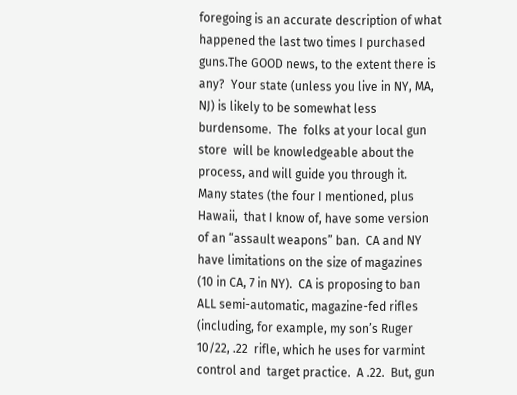foregoing is an accurate description of what  happened the last two times I purchased guns.The GOOD news, to the extent there is any?  Your state (unless you live in NY, MA, NJ) is likely to be somewhat less burdensome.  The  folks at your local gun store  will be knowledgeable about the process, and will guide you through it.  Many states (the four I mentioned, plus Hawaii,  that I know of, have some version of an “assault weapons” ban.  CA and NY have limitations on the size of magazines (10 in CA, 7 in NY).  CA is proposing to ban ALL semi-automatic, magazine-fed rifles (including, for example, my son’s Ruger 10/22, .22  rifle, which he uses for varmint control and  target practice.  A .22.  But, gun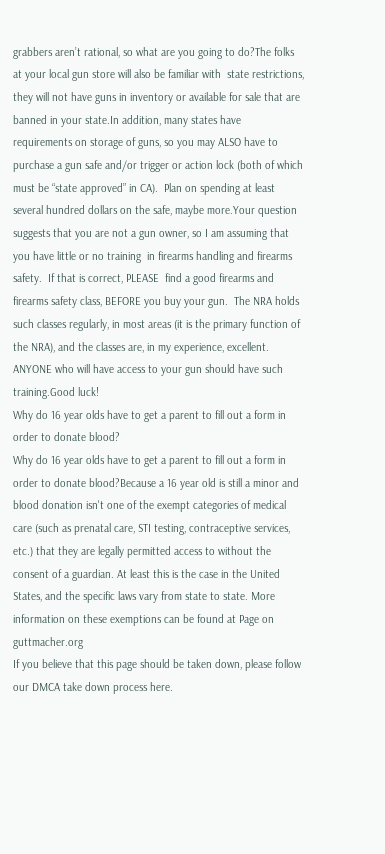grabbers aren’t rational, so what are you going to do?The folks at your local gun store will also be familiar with  state restrictions, they will not have guns in inventory or available for sale that are banned in your state.In addition, many states have  requirements on storage of guns, so you may ALSO have to purchase a gun safe and/or trigger or action lock (both of which must be “state approved” in CA).  Plan on spending at least several hundred dollars on the safe, maybe more.Your question suggests that you are not a gun owner, so I am assuming that you have little or no training  in firearms handling and firearms safety.  If that is correct, PLEASE  find a good firearms and firearms safety class, BEFORE you buy your gun.  The NRA holds such classes regularly, in most areas (it is the primary function of the NRA), and the classes are, in my experience, excellent.  ANYONE who will have access to your gun should have such training.Good luck!
Why do 16 year olds have to get a parent to fill out a form in order to donate blood?
Why do 16 year olds have to get a parent to fill out a form in order to donate blood?Because a 16 year old is still a minor and blood donation isn't one of the exempt categories of medical care (such as prenatal care, STI testing, contraceptive services, etc.) that they are legally permitted access to without the consent of a guardian. At least this is the case in the United States, and the specific laws vary from state to state. More information on these exemptions can be found at Page on guttmacher.org
If you believe that this page should be taken down, please follow our DMCA take down process here.